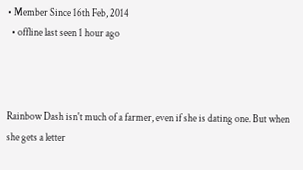• Member Since 16th Feb, 2014
  • offline last seen 1 hour ago



Rainbow Dash isn't much of a farmer, even if she is dating one. But when she gets a letter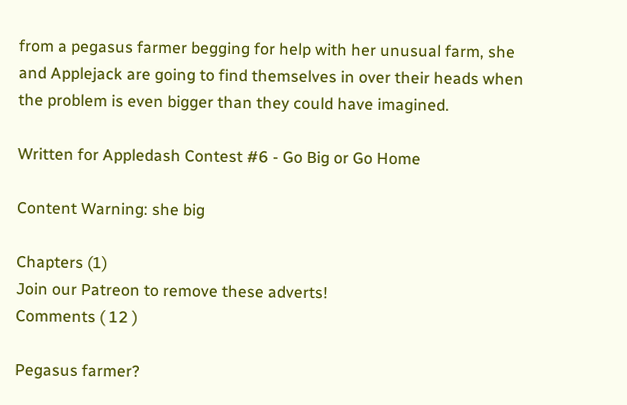from a pegasus farmer begging for help with her unusual farm, she and Applejack are going to find themselves in over their heads when the problem is even bigger than they could have imagined.

Written for Appledash Contest #6 - Go Big or Go Home

Content Warning: she big

Chapters (1)
Join our Patreon to remove these adverts!
Comments ( 12 )

Pegasus farmer?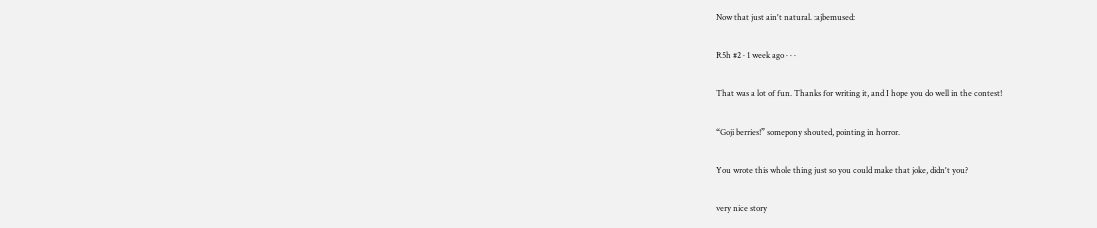Now that just ain't natural. :ajbemused:

R5h #2 · 1 week ago · · ·

That was a lot of fun. Thanks for writing it, and I hope you do well in the contest!

“Goji berries!” somepony shouted, pointing in horror.

You wrote this whole thing just so you could make that joke, didn't you?

very nice story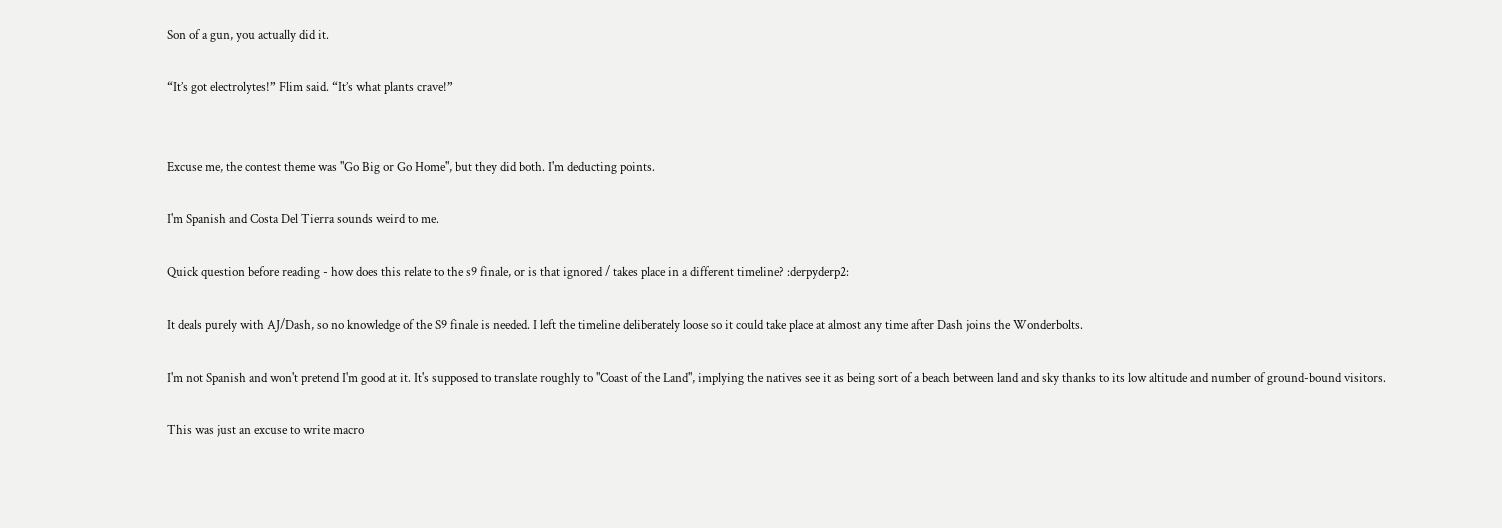Son of a gun, you actually did it.

“It’s got electrolytes!” Flim said. “It’s what plants crave!”


Excuse me, the contest theme was "Go Big or Go Home", but they did both. I'm deducting points.

I'm Spanish and Costa Del Tierra sounds weird to me.

Quick question before reading - how does this relate to the s9 finale, or is that ignored / takes place in a different timeline? :derpyderp2:

It deals purely with AJ/Dash, so no knowledge of the S9 finale is needed. I left the timeline deliberately loose so it could take place at almost any time after Dash joins the Wonderbolts.

I'm not Spanish and won't pretend I'm good at it. It's supposed to translate roughly to "Coast of the Land", implying the natives see it as being sort of a beach between land and sky thanks to its low altitude and number of ground-bound visitors.

This was just an excuse to write macro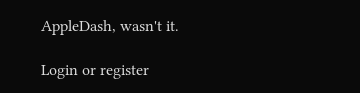AppleDash, wasn't it.

Login or register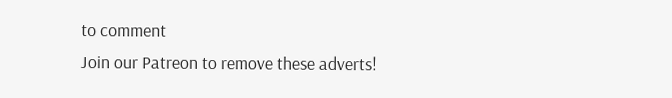to comment
Join our Patreon to remove these adverts!